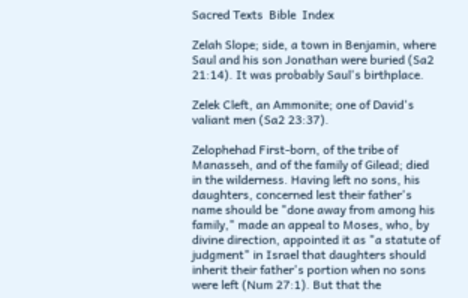Sacred Texts  Bible  Index

Zelah Slope; side, a town in Benjamin, where Saul and his son Jonathan were buried (Sa2 21:14). It was probably Saul's birthplace.

Zelek Cleft, an Ammonite; one of David's valiant men (Sa2 23:37).

Zelophehad First-born, of the tribe of Manasseh, and of the family of Gilead; died in the wilderness. Having left no sons, his daughters, concerned lest their father's name should be "done away from among his family," made an appeal to Moses, who, by divine direction, appointed it as "a statute of judgment" in Israel that daughters should inherit their father's portion when no sons were left (Num 27:1). But that the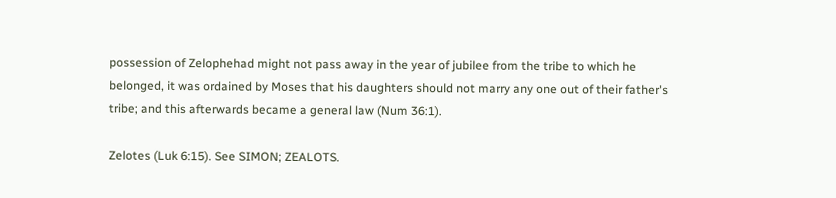possession of Zelophehad might not pass away in the year of jubilee from the tribe to which he belonged, it was ordained by Moses that his daughters should not marry any one out of their father's tribe; and this afterwards became a general law (Num 36:1).

Zelotes (Luk 6:15). See SIMON; ZEALOTS.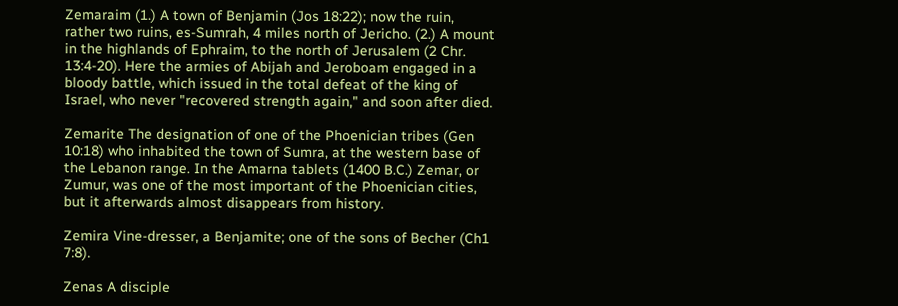Zemaraim (1.) A town of Benjamin (Jos 18:22); now the ruin, rather two ruins, es-Sumrah, 4 miles north of Jericho. (2.) A mount in the highlands of Ephraim, to the north of Jerusalem (2 Chr. 13:4-20). Here the armies of Abijah and Jeroboam engaged in a bloody battle, which issued in the total defeat of the king of Israel, who never "recovered strength again," and soon after died.

Zemarite The designation of one of the Phoenician tribes (Gen 10:18) who inhabited the town of Sumra, at the western base of the Lebanon range. In the Amarna tablets (1400 B.C.) Zemar, or Zumur, was one of the most important of the Phoenician cities, but it afterwards almost disappears from history.

Zemira Vine-dresser, a Benjamite; one of the sons of Becher (Ch1 7:8).

Zenas A disciple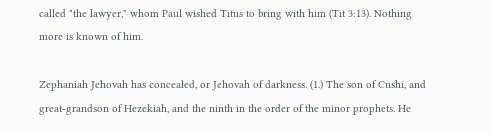called "the lawyer," whom Paul wished Titus to bring with him (Tit 3:13). Nothing more is known of him.

Zephaniah Jehovah has concealed, or Jehovah of darkness. (1.) The son of Cushi, and great-grandson of Hezekiah, and the ninth in the order of the minor prophets. He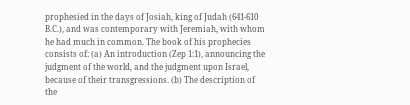prophesied in the days of Josiah, king of Judah (641-610 B.C.), and was contemporary with Jeremiah, with whom he had much in common. The book of his prophecies consists of: (a) An introduction (Zep 1:1), announcing the judgment of the world, and the judgment upon Israel, because of their transgressions. (b) The description of the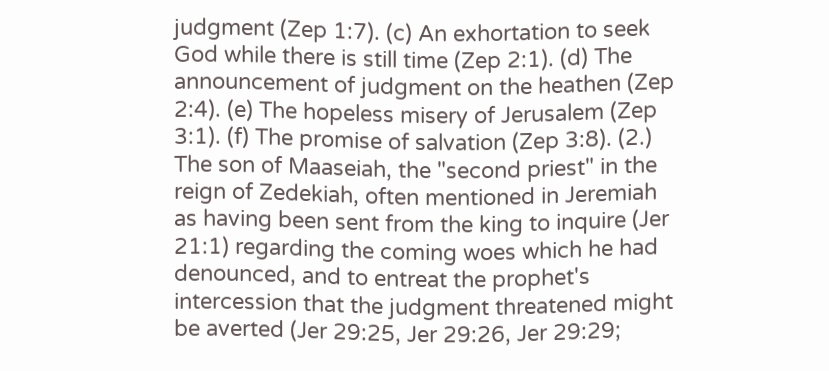judgment (Zep 1:7). (c) An exhortation to seek God while there is still time (Zep 2:1). (d) The announcement of judgment on the heathen (Zep 2:4). (e) The hopeless misery of Jerusalem (Zep 3:1). (f) The promise of salvation (Zep 3:8). (2.) The son of Maaseiah, the "second priest" in the reign of Zedekiah, often mentioned in Jeremiah as having been sent from the king to inquire (Jer 21:1) regarding the coming woes which he had denounced, and to entreat the prophet's intercession that the judgment threatened might be averted (Jer 29:25, Jer 29:26, Jer 29:29;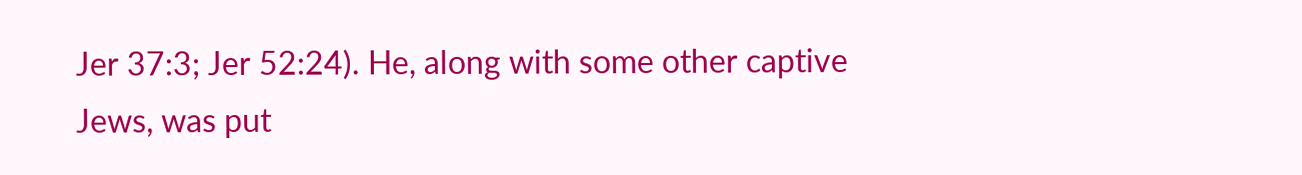Jer 37:3; Jer 52:24). He, along with some other captive Jews, was put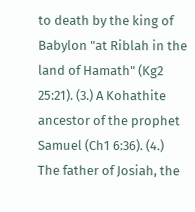to death by the king of Babylon "at Riblah in the land of Hamath" (Kg2 25:21). (3.) A Kohathite ancestor of the prophet Samuel (Ch1 6:36). (4.) The father of Josiah, the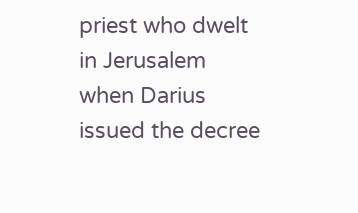priest who dwelt in Jerusalem when Darius issued the decree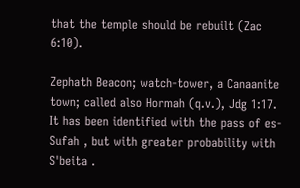that the temple should be rebuilt (Zac 6:10).

Zephath Beacon; watch-tower, a Canaanite town; called also Hormah (q.v.), Jdg 1:17. It has been identified with the pass of es-Sufah , but with greater probability with S'beita .